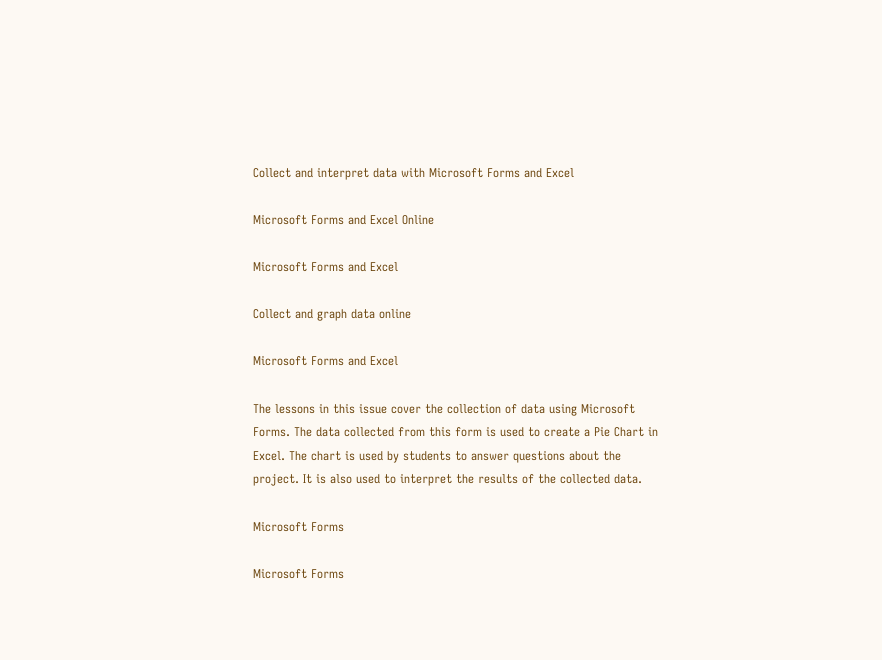Collect and interpret data with Microsoft Forms and Excel

Microsoft Forms and Excel Online

Microsoft Forms and Excel

Collect and graph data online

Microsoft Forms and Excel

The lessons in this issue cover the collection of data using Microsoft Forms. The data collected from this form is used to create a Pie Chart in Excel. The chart is used by students to answer questions about the project. It is also used to interpret the results of the collected data.

Microsoft Forms

Microsoft Forms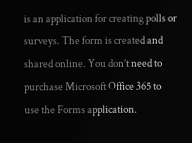is an application for creating polls or surveys. The form is created and shared online. You don’t need to purchase Microsoft Office 365 to use the Forms application.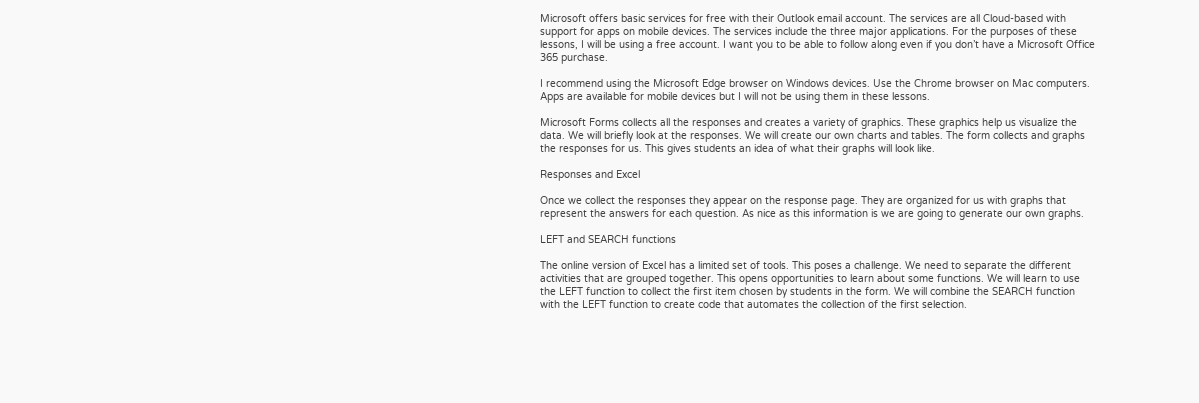Microsoft offers basic services for free with their Outlook email account. The services are all Cloud-based with support for apps on mobile devices. The services include the three major applications. For the purposes of these lessons, I will be using a free account. I want you to be able to follow along even if you don’t have a Microsoft Office 365 purchase.

I recommend using the Microsoft Edge browser on Windows devices. Use the Chrome browser on Mac computers. Apps are available for mobile devices but I will not be using them in these lessons.

Microsoft Forms collects all the responses and creates a variety of graphics. These graphics help us visualize the data. We will briefly look at the responses. We will create our own charts and tables. The form collects and graphs the responses for us. This gives students an idea of what their graphs will look like.

Responses and Excel

Once we collect the responses they appear on the response page. They are organized for us with graphs that represent the answers for each question. As nice as this information is we are going to generate our own graphs.

LEFT and SEARCH functions

The online version of Excel has a limited set of tools. This poses a challenge. We need to separate the different activities that are grouped together. This opens opportunities to learn about some functions. We will learn to use the LEFT function to collect the first item chosen by students in the form. We will combine the SEARCH function with the LEFT function to create code that automates the collection of the first selection.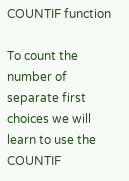COUNTIF function

To count the number of separate first choices we will learn to use the COUNTIF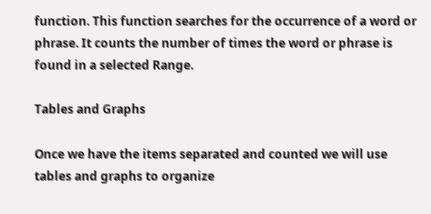function. This function searches for the occurrence of a word or phrase. It counts the number of times the word or phrase is found in a selected Range.

Tables and Graphs

Once we have the items separated and counted we will use tables and graphs to organize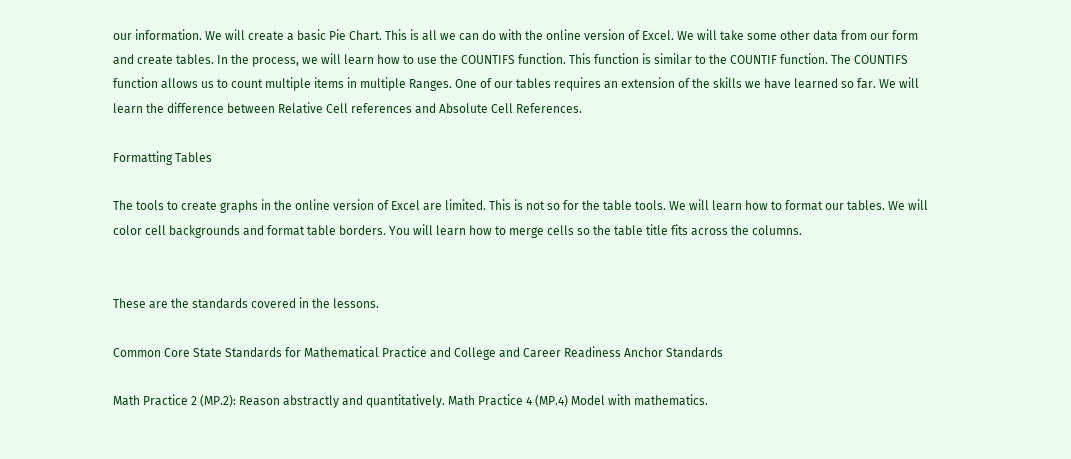our information. We will create a basic Pie Chart. This is all we can do with the online version of Excel. We will take some other data from our form and create tables. In the process, we will learn how to use the COUNTIFS function. This function is similar to the COUNTIF function. The COUNTIFS function allows us to count multiple items in multiple Ranges. One of our tables requires an extension of the skills we have learned so far. We will learn the difference between Relative Cell references and Absolute Cell References.

Formatting Tables

The tools to create graphs in the online version of Excel are limited. This is not so for the table tools. We will learn how to format our tables. We will color cell backgrounds and format table borders. You will learn how to merge cells so the table title fits across the columns.


These are the standards covered in the lessons.

Common Core State Standards for Mathematical Practice and College and Career Readiness Anchor Standards

Math Practice 2 (MP.2): Reason abstractly and quantitatively. Math Practice 4 (MP.4) Model with mathematics.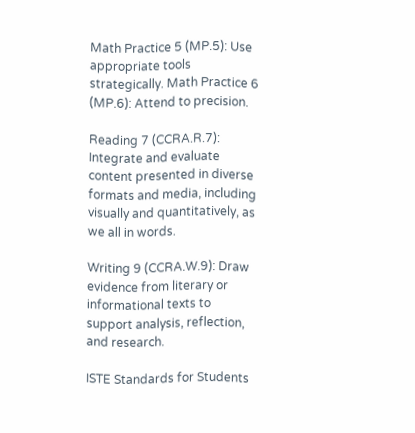Math Practice 5 (MP.5): Use appropriate tools strategically. Math Practice 6 (MP.6): Attend to precision.

Reading 7 (CCRA.R.7): Integrate and evaluate content presented in diverse formats and media, including visually and quantitatively, as we all in words.

Writing 9 (CCRA.W.9): Draw evidence from literary or informational texts to support analysis, reflection, and research.

ISTE Standards for Students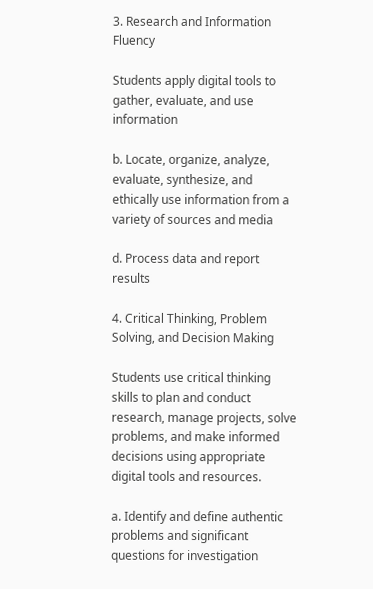3. Research and Information Fluency

Students apply digital tools to gather, evaluate, and use information

b. Locate, organize, analyze, evaluate, synthesize, and ethically use information from a variety of sources and media

d. Process data and report results

4. Critical Thinking, Problem Solving, and Decision Making

Students use critical thinking skills to plan and conduct research, manage projects, solve problems, and make informed decisions using appropriate digital tools and resources.

a. Identify and define authentic problems and significant questions for investigation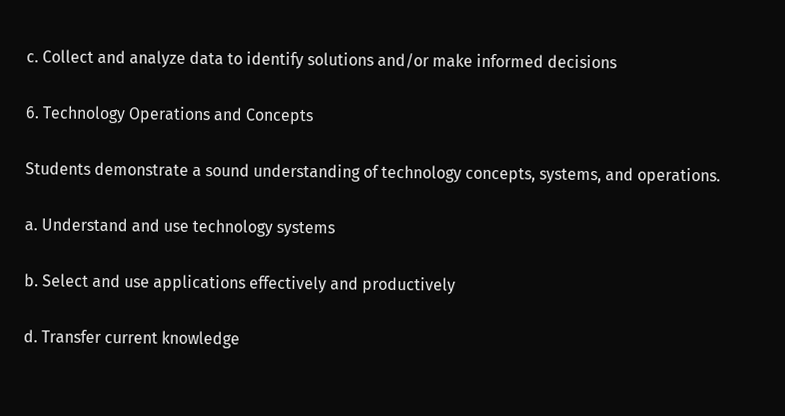c. Collect and analyze data to identify solutions and/or make informed decisions

6. Technology Operations and Concepts

Students demonstrate a sound understanding of technology concepts, systems, and operations.

a. Understand and use technology systems

b. Select and use applications effectively and productively

d. Transfer current knowledge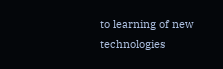to learning of new technologies